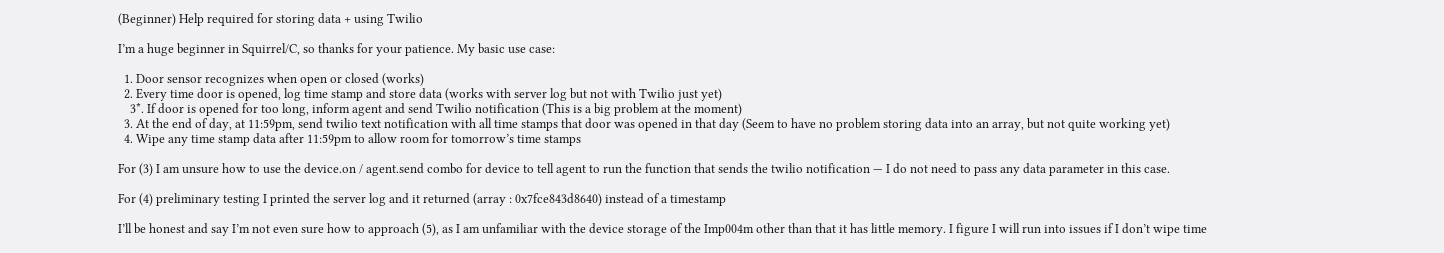(Beginner) Help required for storing data + using Twilio

I’m a huge beginner in Squirrel/C, so thanks for your patience. My basic use case:

  1. Door sensor recognizes when open or closed (works)
  2. Every time door is opened, log time stamp and store data (works with server log but not with Twilio just yet)
    3*. If door is opened for too long, inform agent and send Twilio notification (This is a big problem at the moment)
  3. At the end of day, at 11:59pm, send twilio text notification with all time stamps that door was opened in that day (Seem to have no problem storing data into an array, but not quite working yet)
  4. Wipe any time stamp data after 11:59pm to allow room for tomorrow’s time stamps

For (3) I am unsure how to use the device.on / agent.send combo for device to tell agent to run the function that sends the twilio notification — I do not need to pass any data parameter in this case.

For (4) preliminary testing I printed the server log and it returned (array : 0x7fce843d8640) instead of a timestamp

I’ll be honest and say I’m not even sure how to approach (5), as I am unfamiliar with the device storage of the Imp004m other than that it has little memory. I figure I will run into issues if I don’t wipe time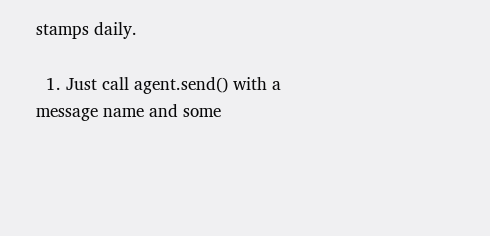stamps daily.

  1. Just call agent.send() with a message name and some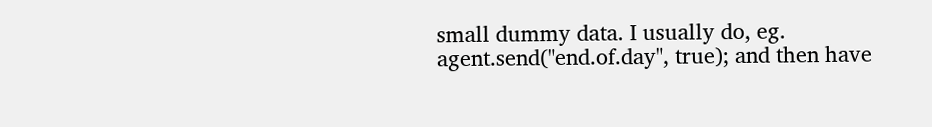small dummy data. I usually do, eg. agent.send("end.of.day", true); and then have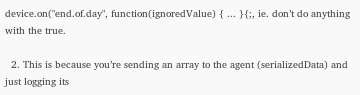device.on("end.of.day", function(ignoredValue) { ... }{;, ie. don’t do anything with the true.

  2. This is because you’re sending an array to the agent (serializedData) and just logging its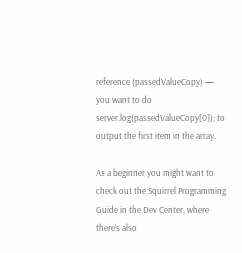reference (passedValueCopy) — you want to do server.log(passedValueCopy[0]); to output the first item in the array.

As a beginner you might want to check out the Squirrel Programming Guide in the Dev Center, where there’s also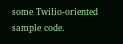some Twilio-oriented sample code.